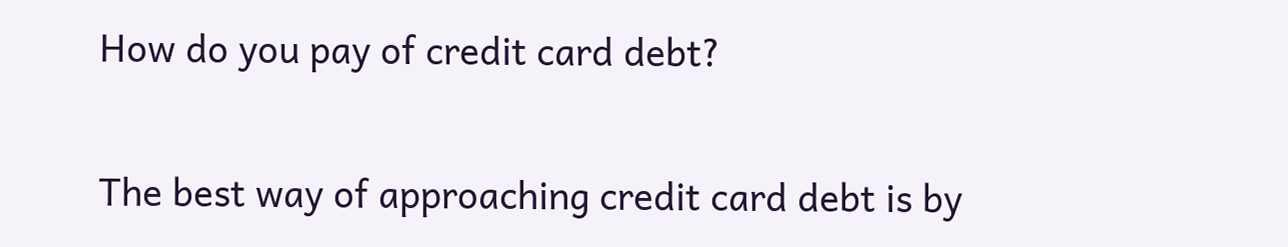How do you pay of credit card debt?

The best way of approaching credit card debt is by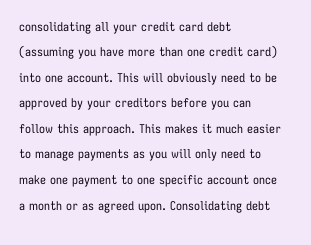consolidating all your credit card debt (assuming you have more than one credit card) into one account. This will obviously need to be approved by your creditors before you can follow this approach. This makes it much easier to manage payments as you will only need to make one payment to one specific account once a month or as agreed upon. Consolidating debt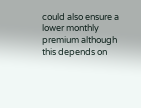could also ensure a lower monthly premium although this depends on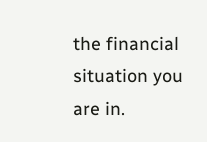the financial situation you are in.